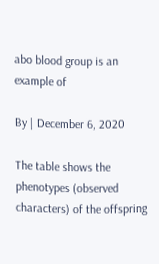abo blood group is an example of

By | December 6, 2020

The table shows the phenotypes (observed characters) of the offspring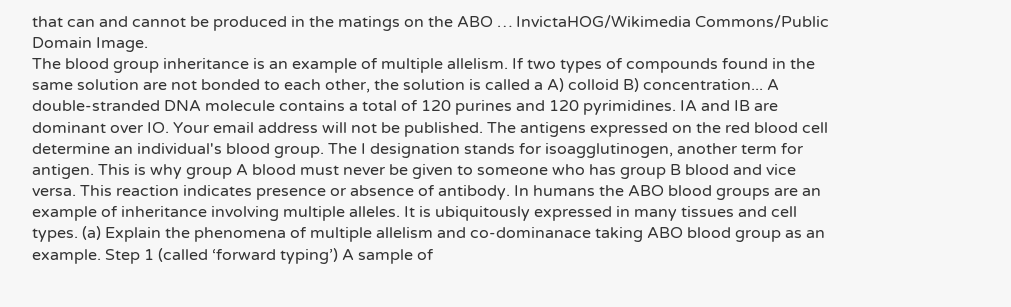that can and cannot be produced in the matings on the ABO … InvictaHOG/Wikimedia Commons/Public Domain Image.
The blood group inheritance is an example of multiple allelism. If two types of compounds found in the same solution are not bonded to each other, the solution is called a A) colloid B) concentration... A double-stranded DNA molecule contains a total of 120 purines and 120 pyrimidines. IA and IB are dominant over IO. Your email address will not be published. The antigens expressed on the red blood cell determine an individual's blood group. The I designation stands for isoagglutinogen, another term for antigen. This is why group A blood must never be given to someone who has group B blood and vice versa. This reaction indicates presence or absence of antibody. In humans the ABO blood groups are an example of inheritance involving multiple alleles. It is ubiquitously expressed in many tissues and cell types. (a) Explain the phenomena of multiple allelism and co-dominanace taking ABO blood group as an example. Step 1 (called ‘forward typing’) A sample of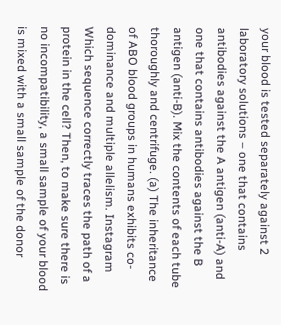your blood is tested separately against 2 laboratory solutions – one that contains antibodies against the A antigen (anti-A) and one that contains antibodies against the B antigen (anti-B). Mix the contents of each tube thoroughly and centrifuge. (a) The inheritance of ABO blood groups in humans exhibits co-dominance and multiple allelism. Instagram Which sequence correctly traces the path of a protein in the cell? Then, to make sure there is no incompatibility, a small sample of your blood is mixed with a small sample of the donor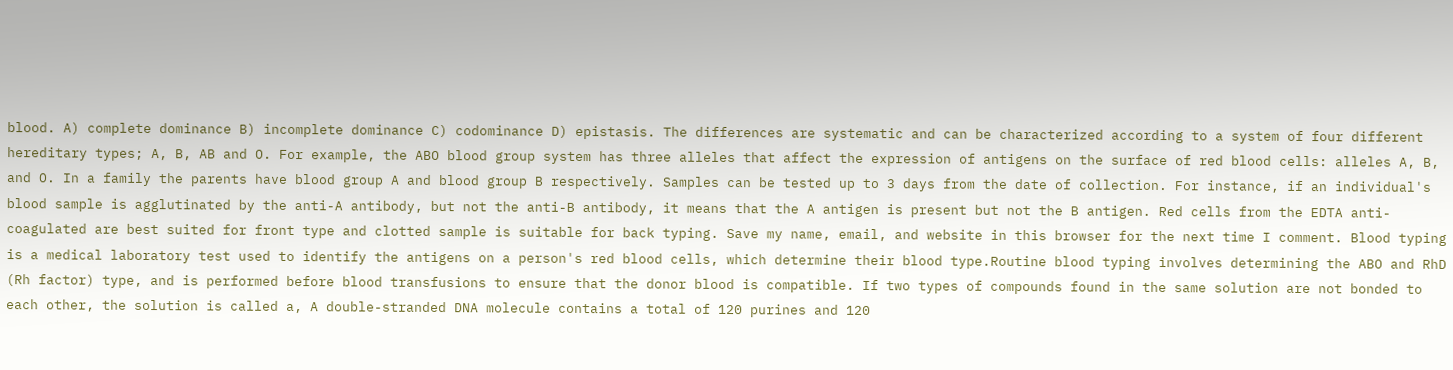blood. A) complete dominance B) incomplete dominance C) codominance D) epistasis. The differences are systematic and can be characterized according to a system of four different hereditary types; A, B, AB and O. For example, the ABO blood group system has three alleles that affect the expression of antigens on the surface of red blood cells: alleles A, B, and O. In a family the parents have blood group A and blood group B respectively. Samples can be tested up to 3 days from the date of collection. For instance, if an individual's blood sample is agglutinated by the anti-A antibody, but not the anti-B antibody, it means that the A antigen is present but not the B antigen. Red cells from the EDTA anti-coagulated are best suited for front type and clotted sample is suitable for back typing. Save my name, email, and website in this browser for the next time I comment. Blood typing is a medical laboratory test used to identify the antigens on a person's red blood cells, which determine their blood type.Routine blood typing involves determining the ABO and RhD (Rh factor) type, and is performed before blood transfusions to ensure that the donor blood is compatible. If two types of compounds found in the same solution are not bonded to each other, the solution is called a, A double-stranded DNA molecule contains a total of 120 purines and 120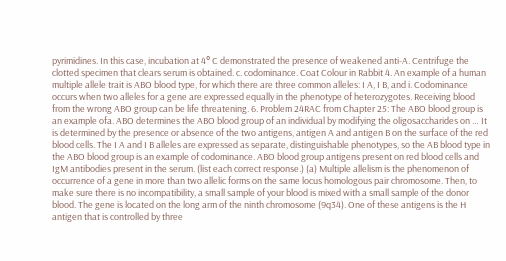pyrimidines. In this case, incubation at 4° C demonstrated the presence of weakened anti-A. Centrifuge the clotted specimen that clears serum is obtained. c. codominance. Coat Colour in Rabbit 4. An example of a human multiple allele trait is ABO blood type, for which there are three common alleles: I A, I B, and i. Codominance occurs when two alleles for a gene are expressed equally in the phenotype of heterozygotes. Receiving blood from the wrong ABO group can be life threatening. 6. Problem 24RAC from Chapter 25: The ABO blood group is an example ofa. ABO determines the ABO blood group of an individual by modifying the oligosaccharides on … It is determined by the presence or absence of the two antigens, antigen A and antigen B on the surface of the red blood cells. The I A and I B alleles are expressed as separate, distinguishable phenotypes, so the AB blood type in the ABO blood group is an example of codominance. ABO blood group antigens present on red blood cells and IgM antibodies present in the serum. (list each correct response.) (a) Multiple allelism is the phenomenon of occurrence of a gene in more than two allelic forms on the same locus homologous pair chromosome. Then, to make sure there is no incompatibility, a small sample of your blood is mixed with a small sample of the donor blood. The gene is located on the long arm of the ninth chromosome (9q34). One of these antigens is the H antigen that is controlled by three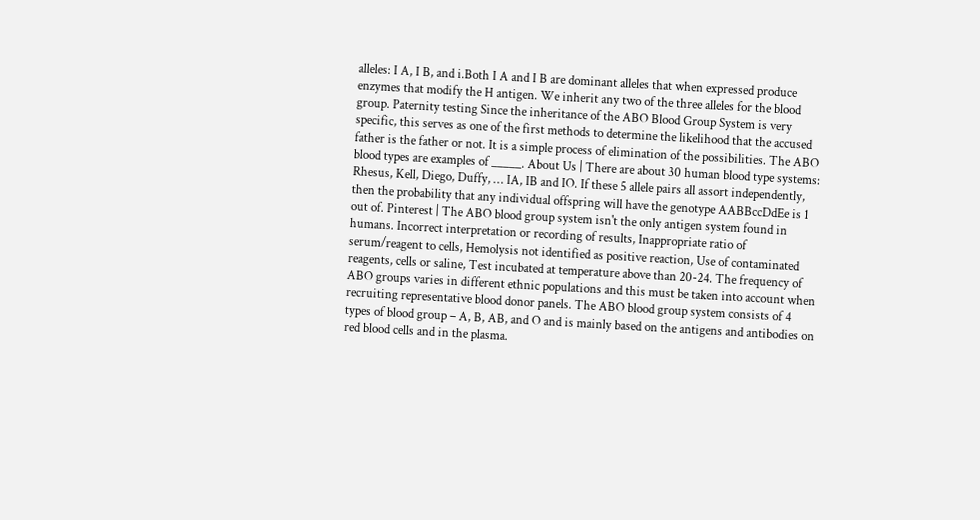alleles: I A, I B, and i.Both I A and I B are dominant alleles that when expressed produce enzymes that modify the H antigen. We inherit any two of the three alleles for the blood group. Paternity testing Since the inheritance of the ABO Blood Group System is very specific, this serves as one of the first methods to determine the likelihood that the accused father is the father or not. It is a simple process of elimination of the possibilities. The ABO blood types are examples of _____. About Us | There are about 30 human blood type systems: Rhesus, Kell, Diego, Duffy, … IA, IB and IO. If these 5 allele pairs all assort independently, then the probability that any individual offspring will have the genotype AABBccDdEe is 1 out of. Pinterest | The ABO blood group system isn't the only antigen system found in humans. Incorrect interpretation or recording of results, Inappropriate ratio of serum/reagent to cells, Hemolysis not identified as positive reaction, Use of contaminated reagents, cells or saline, Test incubated at temperature above than 20-24. The frequency of ABO groups varies in different ethnic populations and this must be taken into account when recruiting representative blood donor panels. The ABO blood group system consists of 4 types of blood group – A, B, AB, and O and is mainly based on the antigens and antibodies on red blood cells and in the plasma.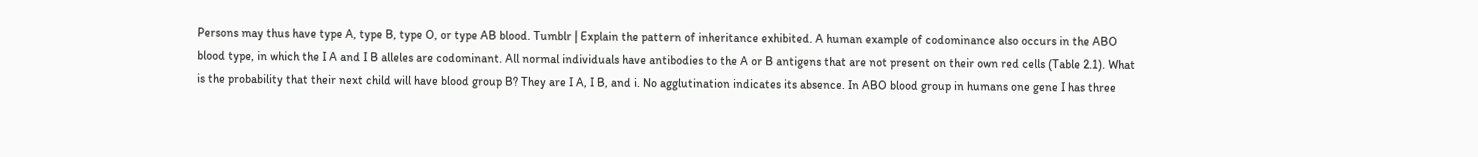Persons may thus have type A, type B, type O, or type AB blood. Tumblr | Explain the pattern of inheritance exhibited. A human example of codominance also occurs in the ABO blood type, in which the I A and I B alleles are codominant. All normal individuals have antibodies to the A or B antigens that are not present on their own red cells (Table 2.1). What is the probability that their next child will have blood group B? They are I A, I B, and i. No agglutination indicates its absence. In ABO blood group in humans one gene I has three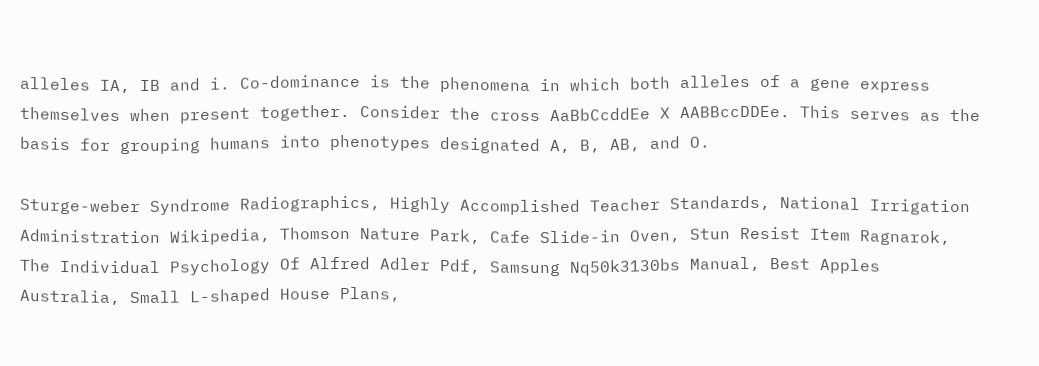alleles IA, IB and i. Co-dominance is the phenomena in which both alleles of a gene express themselves when present together. Consider the cross AaBbCcddEe X AABBccDDEe. This serves as the basis for grouping humans into phenotypes designated A, B, AB, and O.

Sturge-weber Syndrome Radiographics, Highly Accomplished Teacher Standards, National Irrigation Administration Wikipedia, Thomson Nature Park, Cafe Slide-in Oven, Stun Resist Item Ragnarok, The Individual Psychology Of Alfred Adler Pdf, Samsung Nq50k3130bs Manual, Best Apples Australia, Small L-shaped House Plans,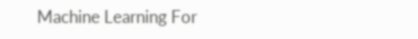Machine Learning For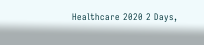Healthcare 2020 2 Days,